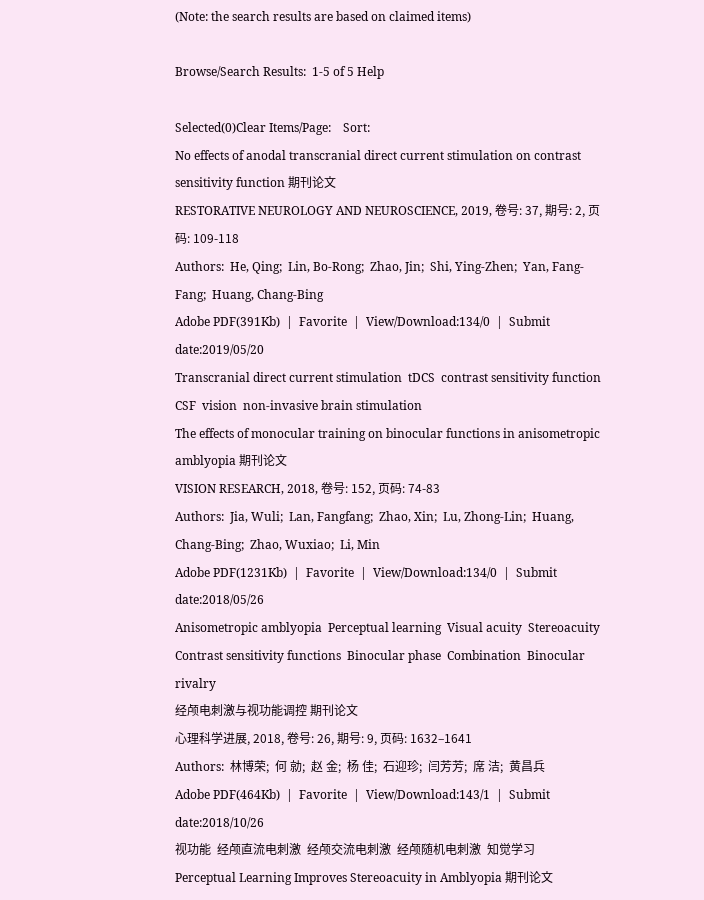(Note: the search results are based on claimed items)

Browse/Search Results:  1-5 of 5 Help

Selected(0)Clear Items/Page:    Sort:
No effects of anodal transcranial direct current stimulation on contrast sensitivity function 期刊论文
RESTORATIVE NEUROLOGY AND NEUROSCIENCE, 2019, 卷号: 37, 期号: 2, 页码: 109-118
Authors:  He, Qing;  Lin, Bo-Rong;  Zhao, Jin;  Shi, Ying-Zhen;  Yan, Fang-Fang;  Huang, Chang-Bing
Adobe PDF(391Kb)  |  Favorite  |  View/Download:134/0  |  Submit date:2019/05/20
Transcranial direct current stimulation  tDCS  contrast sensitivity function  CSF  vision  non-invasive brain stimulation
The effects of monocular training on binocular functions in anisometropic amblyopia 期刊论文
VISION RESEARCH, 2018, 卷号: 152, 页码: 74-83
Authors:  Jia, Wuli;  Lan, Fangfang;  Zhao, Xin;  Lu, Zhong-Lin;  Huang, Chang-Bing;  Zhao, Wuxiao;  Li, Min
Adobe PDF(1231Kb)  |  Favorite  |  View/Download:134/0  |  Submit date:2018/05/26
Anisometropic amblyopia  Perceptual learning  Visual acuity  Stereoacuity  Contrast sensitivity functions  Binocular phase  Combination  Binocular rivalry
经颅电刺激与视功能调控 期刊论文
心理科学进展, 2018, 卷号: 26, 期号: 9, 页码: 1632–1641
Authors:  林博荣;  何 勍;  赵 金;  杨 佳;  石迎珍;  闫芳芳;  席 洁;  黄昌兵
Adobe PDF(464Kb)  |  Favorite  |  View/Download:143/1  |  Submit date:2018/10/26
视功能  经颅直流电刺激  经颅交流电刺激  经颅随机电刺激  知觉学习
Perceptual Learning Improves Stereoacuity in Amblyopia 期刊论文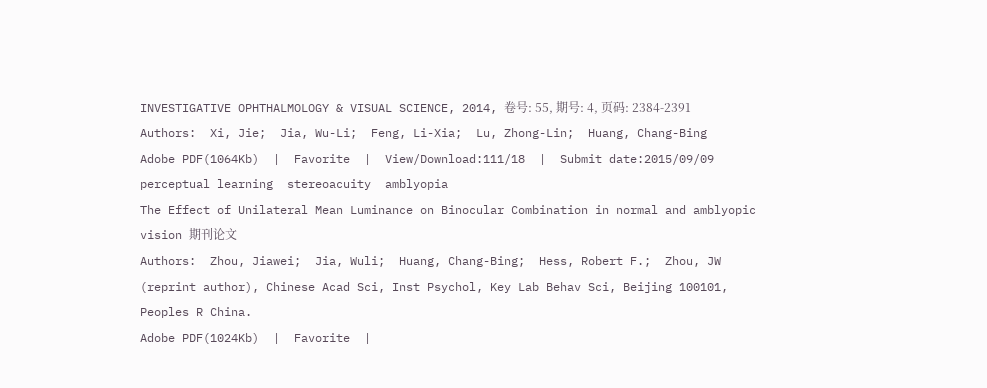INVESTIGATIVE OPHTHALMOLOGY & VISUAL SCIENCE, 2014, 卷号: 55, 期号: 4, 页码: 2384-2391
Authors:  Xi, Jie;  Jia, Wu-Li;  Feng, Li-Xia;  Lu, Zhong-Lin;  Huang, Chang-Bing
Adobe PDF(1064Kb)  |  Favorite  |  View/Download:111/18  |  Submit date:2015/09/09
perceptual learning  stereoacuity  amblyopia
The Effect of Unilateral Mean Luminance on Binocular Combination in normal and amblyopic vision 期刊论文
Authors:  Zhou, Jiawei;  Jia, Wuli;  Huang, Chang-Bing;  Hess, Robert F.;  Zhou, JW (reprint author), Chinese Acad Sci, Inst Psychol, Key Lab Behav Sci, Beijing 100101, Peoples R China.
Adobe PDF(1024Kb)  |  Favorite  |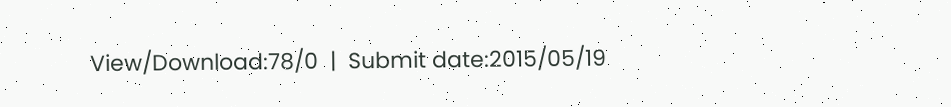View/Download:78/0  |  Submit date:2015/05/19